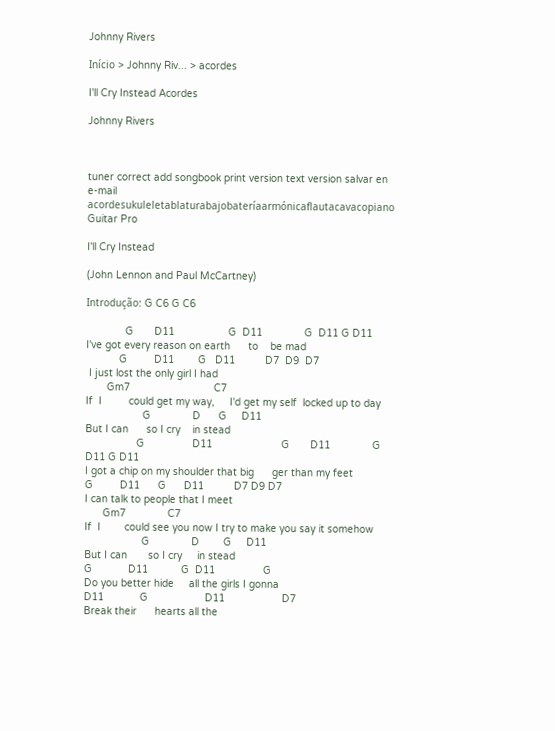Johnny Rivers

Início > Johnny Riv... > acordes

I'll Cry Instead Acordes

Johnny Rivers



tuner correct add songbook print version text version salvar en e-mail
acordesukuleletablaturabajobateríaarmónicaflautacavacopiano Guitar Pro

I'll Cry Instead

(John Lennon and Paul McCartney)

Introdução: G C6 G C6

             G       D11                  G  D11              G  D11 G D11
I've got every reason on earth      to    be mad
           G         D11        G   D11          D7  D9  D7
 I just lost the only girl I had
       Gm7                            C7
If  I         could get my way,     I'd get my self  locked up to day
                   G              D      G     D11
But I can      so I cry    in stead
                 G                D11                       G       D11              G D11 G D11
I got a chip on my shoulder that big      ger than my feet
G         D11      G      D11          D7 D9 D7
I can talk to people that I meet
      Gm7              C7
If  I        could see you now I try to make you say it somehow
                   G              D        G     D11
But I can       so I cry     in stead
G            D11           G  D11                G
Do you better hide     all the girls I gonna
D11            G                   D11                   D7
Break their      hearts all the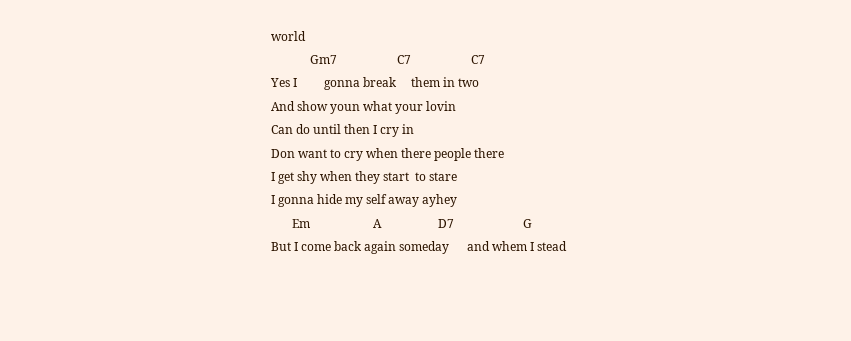world
             Gm7                    C7                    C7
Yes I         gonna break     them in two
And show youn what your lovin
Can do until then I cry in
Don want to cry when there people there
I get shy when they start  to stare
I gonna hide my self away ayhey
       Em                     A                   D7                       G
But I come back again someday      and whem I stead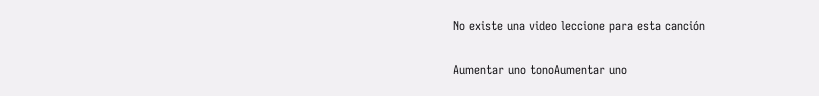No existe una video leccione para esta canción

Aumentar uno tonoAumentar uno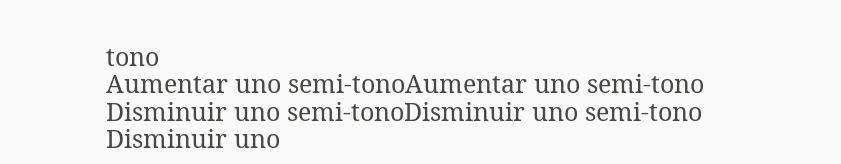tono
Aumentar uno semi-tonoAumentar uno semi-tono
Disminuir uno semi-tonoDisminuir uno semi-tono
Disminuir uno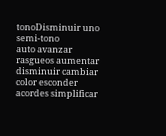tonoDisminuir uno semi-tono
auto avanzar rasgueos aumentar disminuir cambiar color esconder acordes simplificar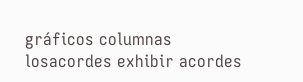gráficos columnas
losacordes exhibir acordes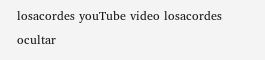losacordes youTube video losacordes ocultar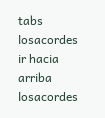tabs losacordes ir hacia arriba losacordes